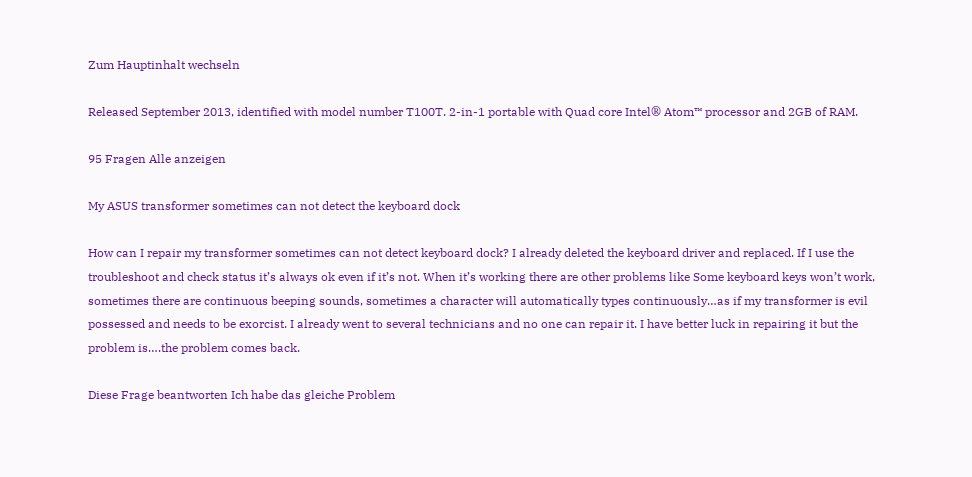Zum Hauptinhalt wechseln

Released September 2013, identified with model number T100T. 2-in-1 portable with Quad core Intel® Atom™ processor and 2GB of RAM.

95 Fragen Alle anzeigen

My ASUS transformer sometimes can not detect the keyboard dock

How can I repair my transformer sometimes can not detect keyboard dock? I already deleted the keyboard driver and replaced. If I use the troubleshoot and check status it’s always ok even if it’s not. When it’s working there are other problems like Some keyboard keys won’t work, sometimes there are continuous beeping sounds, sometimes a character will automatically types continuously…as if my transformer is evil possessed and needs to be exorcist. I already went to several technicians and no one can repair it. I have better luck in repairing it but the problem is….the problem comes back.

Diese Frage beantworten Ich habe das gleiche Problem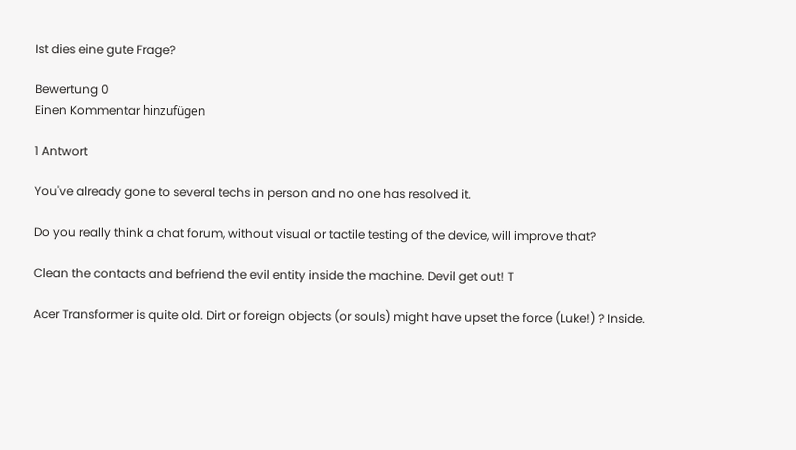Ist dies eine gute Frage?

Bewertung 0
Einen Kommentar hinzufügen

1 Antwort

You've already gone to several techs in person and no one has resolved it.

Do you really think a chat forum, without visual or tactile testing of the device, will improve that?

Clean the contacts and befriend the evil entity inside the machine. Devil get out! T

Acer Transformer is quite old. Dirt or foreign objects (or souls) might have upset the force (Luke!) ? Inside.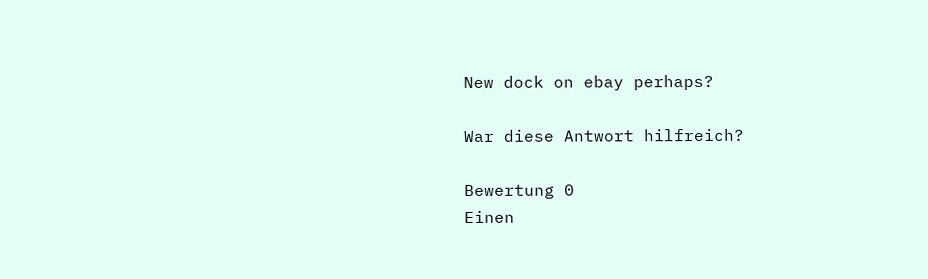New dock on ebay perhaps?

War diese Antwort hilfreich?

Bewertung 0
Einen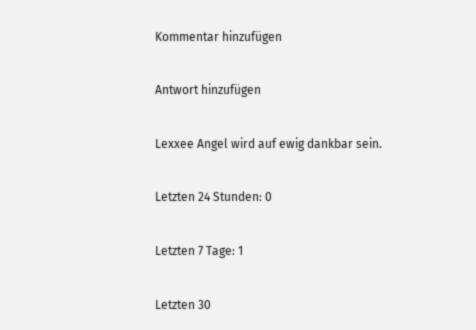Kommentar hinzufügen

Antwort hinzufügen

Lexxee Angel wird auf ewig dankbar sein.

Letzten 24 Stunden: 0

Letzten 7 Tage: 1

Letzten 30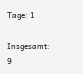Tage: 1

Insgesamt: 9